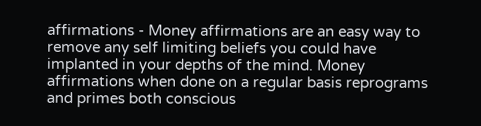affirmations - Money affirmations are an easy way to remove any self limiting beliefs you could have implanted in your depths of the mind. Money affirmations when done on a regular basis reprograms and primes both conscious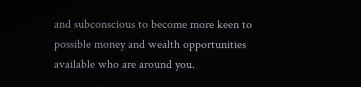and subconscious to become more keen to possible money and wealth opportunities available who are around you.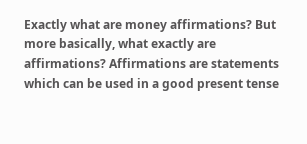Exactly what are money affirmations? But more basically, what exactly are affirmations? Affirmations are statements which can be used in a good present tense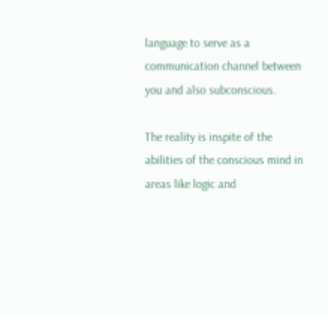language to serve as a communication channel between you and also subconscious.

The reality is inspite of the abilities of the conscious mind in areas like logic and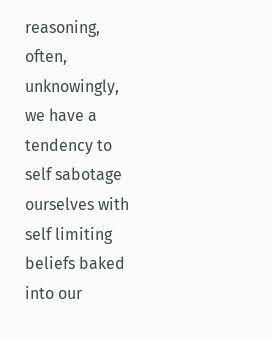reasoning, often, unknowingly, we have a tendency to self sabotage ourselves with self limiting beliefs baked into our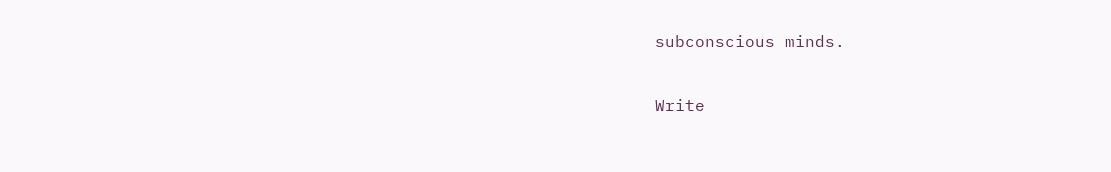subconscious minds.

Write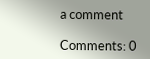a comment

Comments: 0